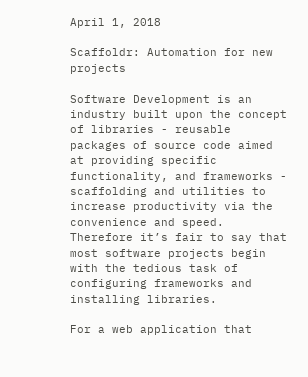April 1, 2018

Scaffoldr: Automation for new projects

Software Development is an industry built upon the concept of libraries - reusable packages of source code aimed at providing specific functionality, and frameworks - scaffolding and utilities to increase productivity via the convenience and speed. Therefore it’s fair to say that most software projects begin with the tedious task of configuring frameworks and installing libraries.

For a web application that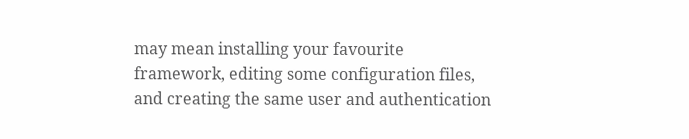may mean installing your favourite framework, editing some configuration files, and creating the same user and authentication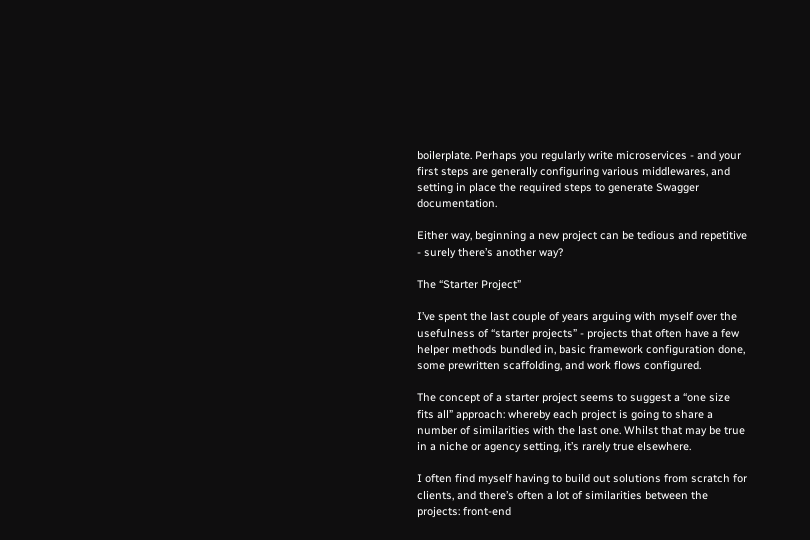boilerplate. Perhaps you regularly write microservices - and your first steps are generally configuring various middlewares, and setting in place the required steps to generate Swagger documentation.

Either way, beginning a new project can be tedious and repetitive - surely there’s another way?

The “Starter Project”

I’ve spent the last couple of years arguing with myself over the usefulness of “starter projects” - projects that often have a few helper methods bundled in, basic framework configuration done, some prewritten scaffolding, and work flows configured.

The concept of a starter project seems to suggest a “one size fits all” approach: whereby each project is going to share a number of similarities with the last one. Whilst that may be true in a niche or agency setting, it’s rarely true elsewhere.

I often find myself having to build out solutions from scratch for clients, and there’s often a lot of similarities between the projects: front-end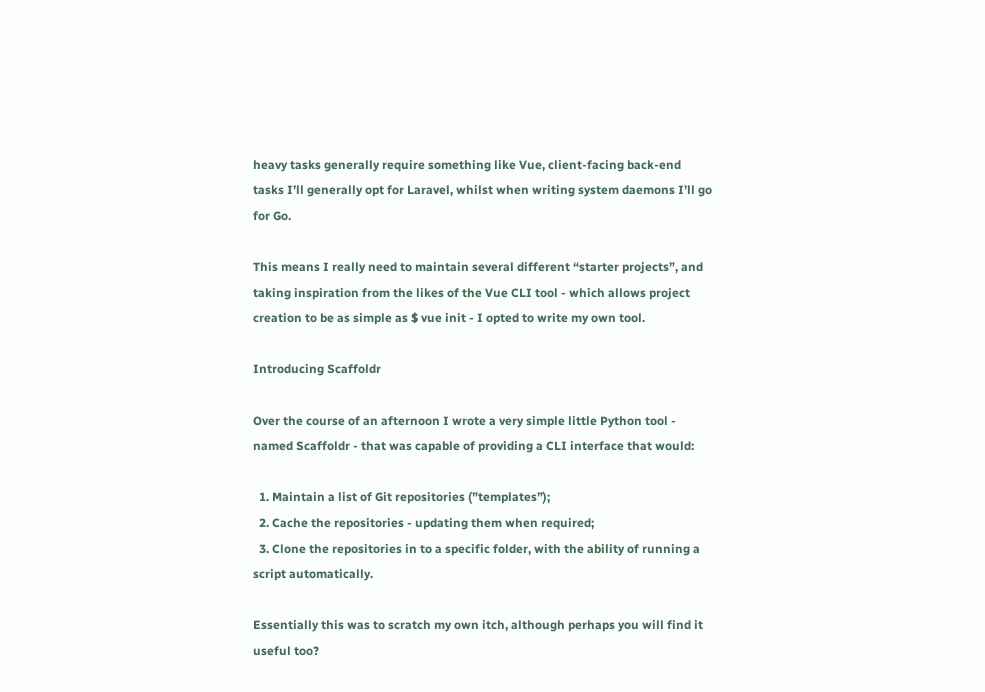heavy tasks generally require something like Vue, client-facing back-end tasks I’ll generally opt for Laravel, whilst when writing system daemons I’ll go for Go.

This means I really need to maintain several different “starter projects”, and taking inspiration from the likes of the Vue CLI tool - which allows project creation to be as simple as $ vue init - I opted to write my own tool.

Introducing Scaffoldr

Over the course of an afternoon I wrote a very simple little Python tool - named Scaffoldr - that was capable of providing a CLI interface that would:

  1. Maintain a list of Git repositories (”templates”);
  2. Cache the repositories - updating them when required;
  3. Clone the repositories in to a specific folder, with the ability of running a script automatically.

Essentially this was to scratch my own itch, although perhaps you will find it useful too?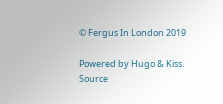© Fergus In London 2019

Powered by Hugo & Kiss. Source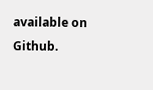available on Github.